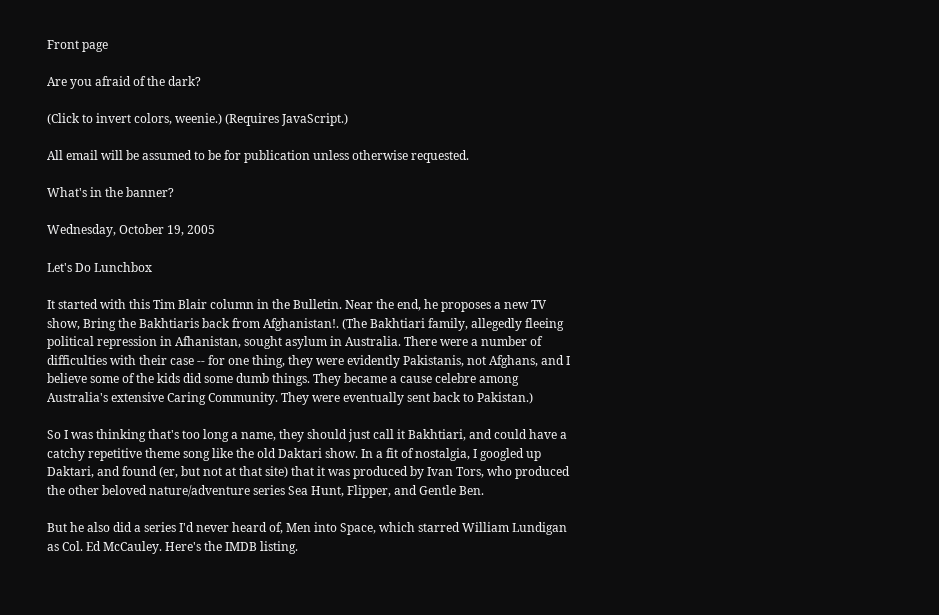Front page

Are you afraid of the dark?

(Click to invert colors, weenie.) (Requires JavaScript.)

All email will be assumed to be for publication unless otherwise requested.

What's in the banner?

Wednesday, October 19, 2005

Let's Do Lunchbox

It started with this Tim Blair column in the Bulletin. Near the end, he proposes a new TV show, Bring the Bakhtiaris back from Afghanistan!. (The Bakhtiari family, allegedly fleeing political repression in Afhanistan, sought asylum in Australia. There were a number of difficulties with their case -- for one thing, they were evidently Pakistanis, not Afghans, and I believe some of the kids did some dumb things. They became a cause celebre among Australia's extensive Caring Community. They were eventually sent back to Pakistan.)

So I was thinking that's too long a name, they should just call it Bakhtiari, and could have a catchy repetitive theme song like the old Daktari show. In a fit of nostalgia, I googled up Daktari, and found (er, but not at that site) that it was produced by Ivan Tors, who produced the other beloved nature/adventure series Sea Hunt, Flipper, and Gentle Ben.

But he also did a series I'd never heard of, Men into Space, which starred William Lundigan as Col. Ed McCauley. Here's the IMDB listing.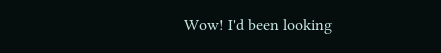Wow! I'd been looking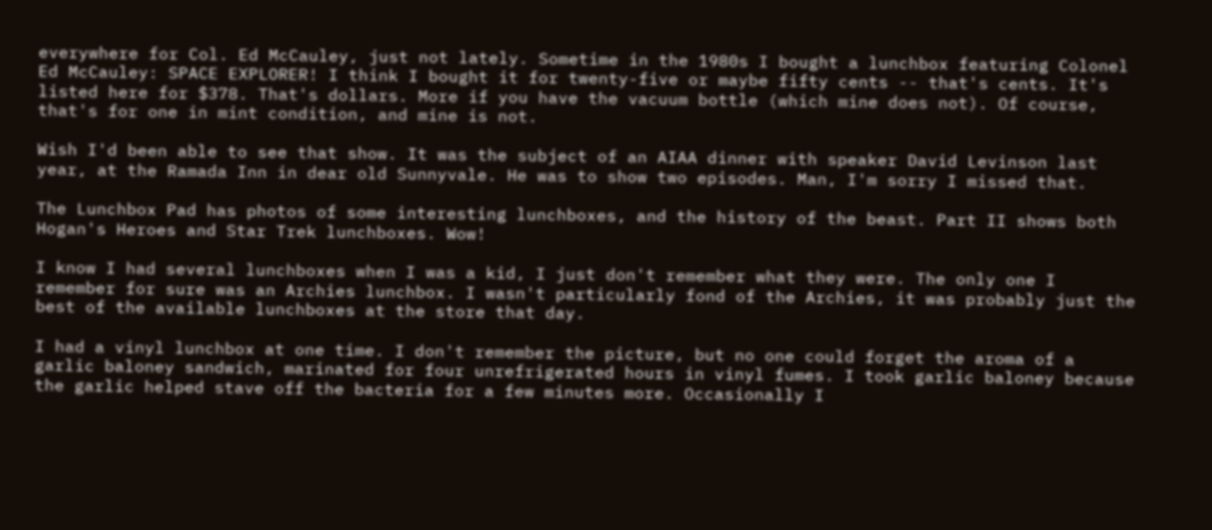everywhere for Col. Ed McCauley, just not lately. Sometime in the 1980s I bought a lunchbox featuring Colonel Ed McCauley: SPACE EXPLORER! I think I bought it for twenty-five or maybe fifty cents -- that's cents. It's listed here for $378. That's dollars. More if you have the vacuum bottle (which mine does not). Of course, that's for one in mint condition, and mine is not.

Wish I'd been able to see that show. It was the subject of an AIAA dinner with speaker David Levinson last year, at the Ramada Inn in dear old Sunnyvale. He was to show two episodes. Man, I'm sorry I missed that.

The Lunchbox Pad has photos of some interesting lunchboxes, and the history of the beast. Part II shows both Hogan's Heroes and Star Trek lunchboxes. Wow!

I know I had several lunchboxes when I was a kid, I just don't remember what they were. The only one I remember for sure was an Archies lunchbox. I wasn't particularly fond of the Archies, it was probably just the best of the available lunchboxes at the store that day.

I had a vinyl lunchbox at one time. I don't remember the picture, but no one could forget the aroma of a garlic baloney sandwich, marinated for four unrefrigerated hours in vinyl fumes. I took garlic baloney because the garlic helped stave off the bacteria for a few minutes more. Occasionally I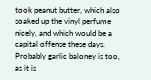took peanut butter, which also soaked up the vinyl perfume nicely, and which would be a capital offense these days. Probably garlic baloney is too, as it is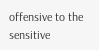offensive to the sensitive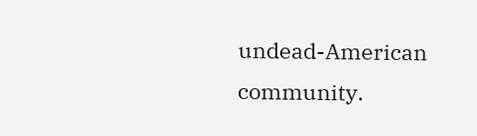undead-American community.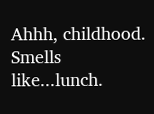Ahhh, childhood. Smells like...lunch.